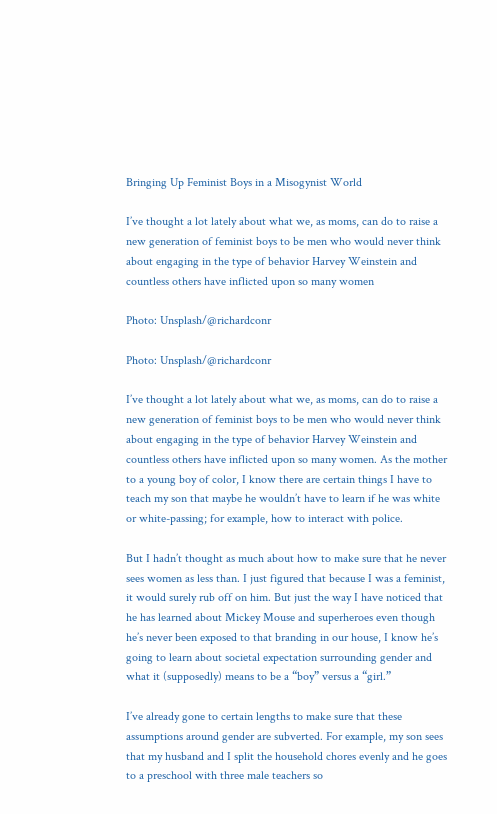Bringing Up Feminist Boys in a Misogynist World

I’ve thought a lot lately about what we, as moms, can do to raise a new generation of feminist boys to be men who would never think about engaging in the type of behavior Harvey Weinstein and countless others have inflicted upon so many women

Photo: Unsplash/@richardconr

Photo: Unsplash/@richardconr

I’ve thought a lot lately about what we, as moms, can do to raise a new generation of feminist boys to be men who would never think about engaging in the type of behavior Harvey Weinstein and countless others have inflicted upon so many women. As the mother to a young boy of color, I know there are certain things I have to teach my son that maybe he wouldn’t have to learn if he was white or white-passing; for example, how to interact with police.

But I hadn’t thought as much about how to make sure that he never sees women as less than. I just figured that because I was a feminist, it would surely rub off on him. But just the way I have noticed that he has learned about Mickey Mouse and superheroes even though he’s never been exposed to that branding in our house, I know he’s going to learn about societal expectation surrounding gender and what it (supposedly) means to be a “boy” versus a “girl.”

I’ve already gone to certain lengths to make sure that these assumptions around gender are subverted. For example, my son sees that my husband and I split the household chores evenly and he goes to a preschool with three male teachers so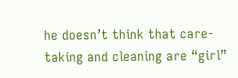he doesn’t think that care-taking and cleaning are “girl”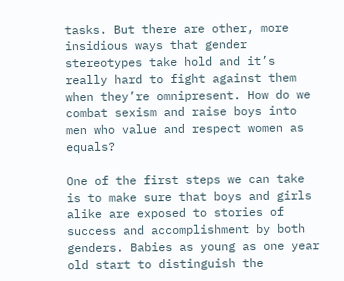tasks. But there are other, more insidious ways that gender stereotypes take hold and it’s really hard to fight against them when they’re omnipresent. How do we combat sexism and raise boys into men who value and respect women as equals?

One of the first steps we can take is to make sure that boys and girls alike are exposed to stories of success and accomplishment by both genders. Babies as young as one year old start to distinguish the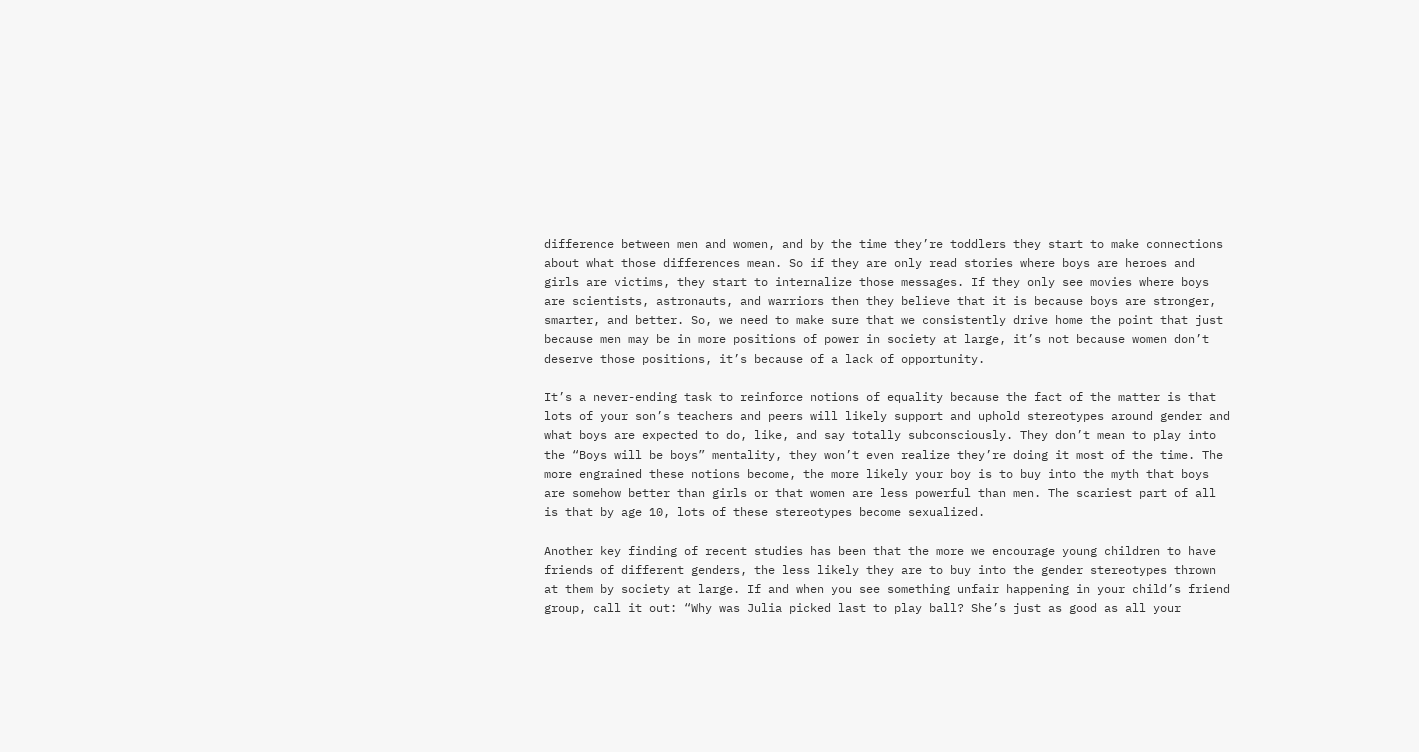difference between men and women, and by the time they’re toddlers they start to make connections about what those differences mean. So if they are only read stories where boys are heroes and girls are victims, they start to internalize those messages. If they only see movies where boys are scientists, astronauts, and warriors then they believe that it is because boys are stronger, smarter, and better. So, we need to make sure that we consistently drive home the point that just because men may be in more positions of power in society at large, it’s not because women don’t deserve those positions, it’s because of a lack of opportunity.

It’s a never-ending task to reinforce notions of equality because the fact of the matter is that lots of your son’s teachers and peers will likely support and uphold stereotypes around gender and what boys are expected to do, like, and say totally subconsciously. They don’t mean to play into the “Boys will be boys” mentality, they won’t even realize they’re doing it most of the time. The more engrained these notions become, the more likely your boy is to buy into the myth that boys are somehow better than girls or that women are less powerful than men. The scariest part of all is that by age 10, lots of these stereotypes become sexualized.

Another key finding of recent studies has been that the more we encourage young children to have friends of different genders, the less likely they are to buy into the gender stereotypes thrown at them by society at large. If and when you see something unfair happening in your child’s friend group, call it out: “Why was Julia picked last to play ball? She’s just as good as all your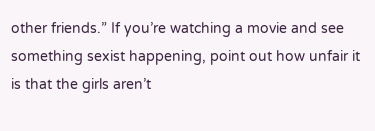other friends.” If you’re watching a movie and see something sexist happening, point out how unfair it is that the girls aren’t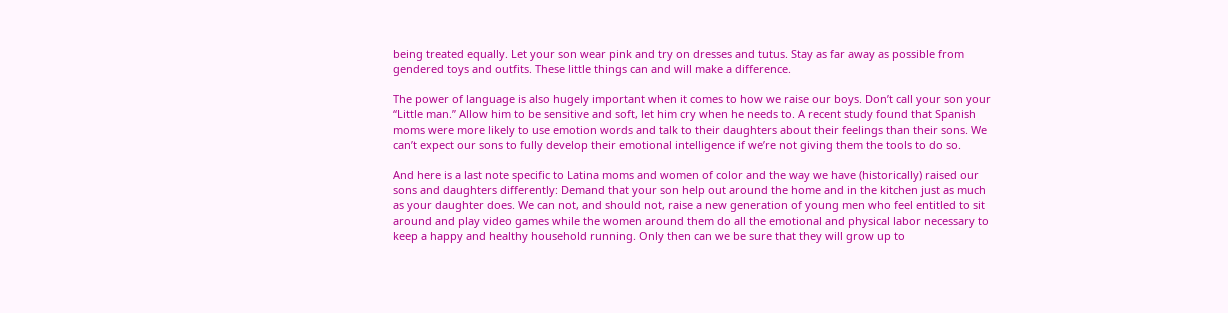being treated equally. Let your son wear pink and try on dresses and tutus. Stay as far away as possible from gendered toys and outfits. These little things can and will make a difference.

The power of language is also hugely important when it comes to how we raise our boys. Don’t call your son your “Little man.” Allow him to be sensitive and soft, let him cry when he needs to. A recent study found that Spanish moms were more likely to use emotion words and talk to their daughters about their feelings than their sons. We can’t expect our sons to fully develop their emotional intelligence if we’re not giving them the tools to do so.

And here is a last note specific to Latina moms and women of color and the way we have (historically) raised our sons and daughters differently: Demand that your son help out around the home and in the kitchen just as much as your daughter does. We can not, and should not, raise a new generation of young men who feel entitled to sit around and play video games while the women around them do all the emotional and physical labor necessary to keep a happy and healthy household running. Only then can we be sure that they will grow up to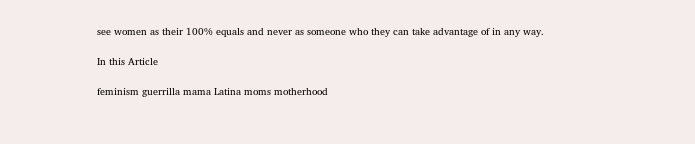see women as their 100% equals and never as someone who they can take advantage of in any way.

In this Article

feminism guerrilla mama Latina moms motherhood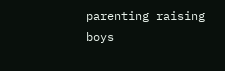parenting raising boys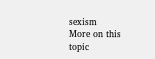sexism
More on this topic